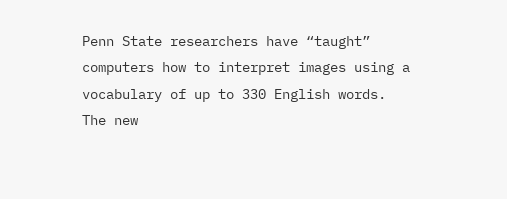Penn State researchers have “taught” computers how to interpret images using a vocabulary of up to 330 English words. The new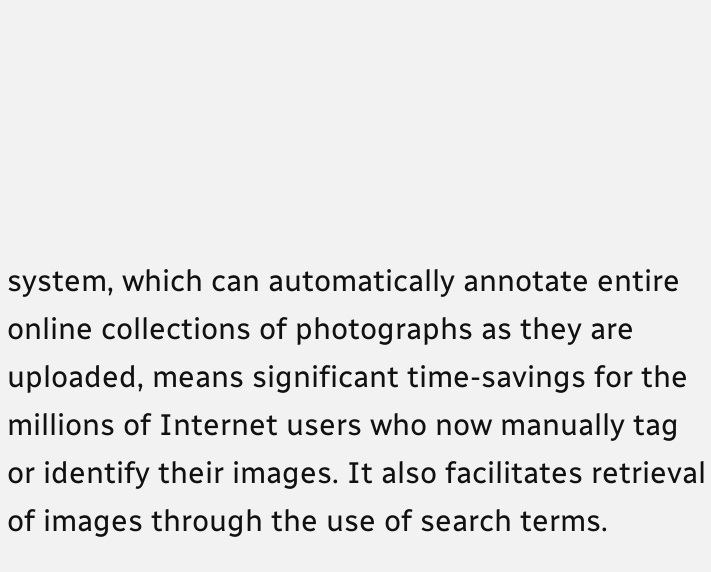system, which can automatically annotate entire online collections of photographs as they are uploaded, means significant time-savings for the millions of Internet users who now manually tag or identify their images. It also facilitates retrieval of images through the use of search terms.